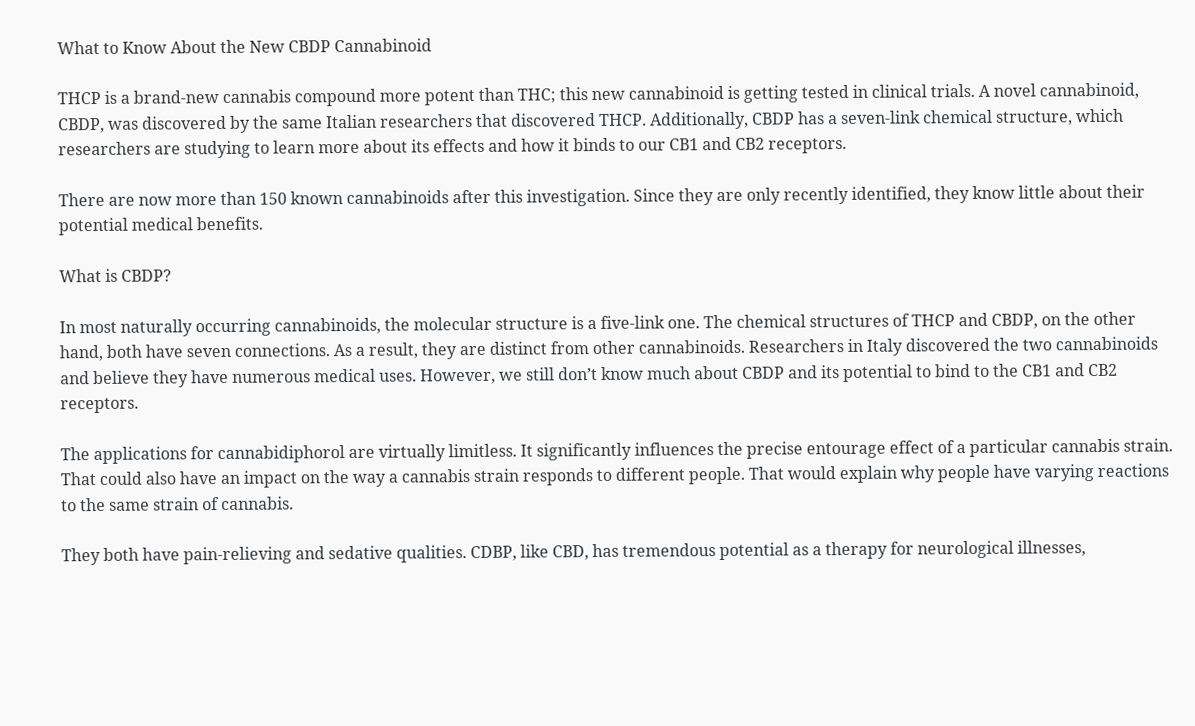What to Know About the New CBDP Cannabinoid

THCP is a brand-new cannabis compound more potent than THC; this new cannabinoid is getting tested in clinical trials. A novel cannabinoid, CBDP, was discovered by the same Italian researchers that discovered THCP. Additionally, CBDP has a seven-link chemical structure, which researchers are studying to learn more about its effects and how it binds to our CB1 and CB2 receptors.

There are now more than 150 known cannabinoids after this investigation. Since they are only recently identified, they know little about their potential medical benefits.

What is CBDP?

In most naturally occurring cannabinoids, the molecular structure is a five-link one. The chemical structures of THCP and CBDP, on the other hand, both have seven connections. As a result, they are distinct from other cannabinoids. Researchers in Italy discovered the two cannabinoids and believe they have numerous medical uses. However, we still don’t know much about CBDP and its potential to bind to the CB1 and CB2 receptors.

The applications for cannabidiphorol are virtually limitless. It significantly influences the precise entourage effect of a particular cannabis strain. That could also have an impact on the way a cannabis strain responds to different people. That would explain why people have varying reactions to the same strain of cannabis.

They both have pain-relieving and sedative qualities. CDBP, like CBD, has tremendous potential as a therapy for neurological illnesses,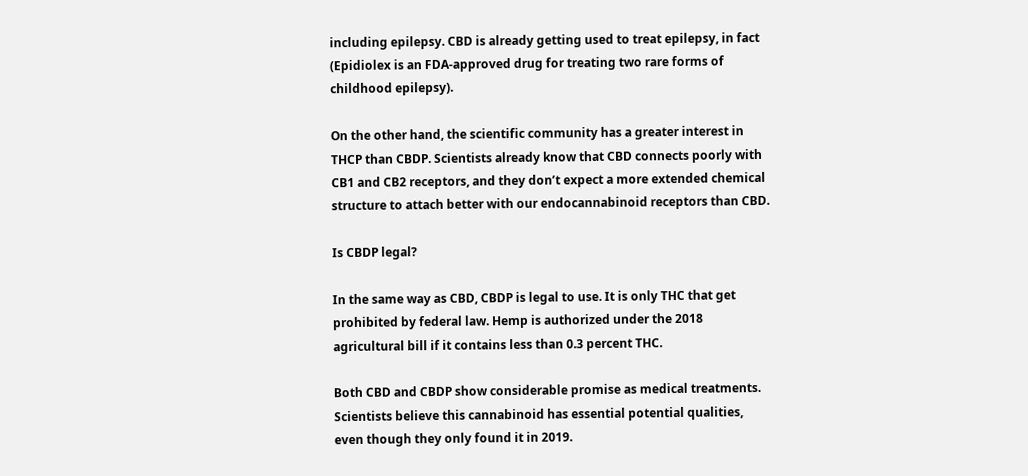including epilepsy. CBD is already getting used to treat epilepsy, in fact (Epidiolex is an FDA-approved drug for treating two rare forms of childhood epilepsy).

On the other hand, the scientific community has a greater interest in THCP than CBDP. Scientists already know that CBD connects poorly with CB1 and CB2 receptors, and they don’t expect a more extended chemical structure to attach better with our endocannabinoid receptors than CBD.

Is CBDP legal?

In the same way as CBD, CBDP is legal to use. It is only THC that get prohibited by federal law. Hemp is authorized under the 2018 agricultural bill if it contains less than 0.3 percent THC.

Both CBD and CBDP show considerable promise as medical treatments. Scientists believe this cannabinoid has essential potential qualities, even though they only found it in 2019.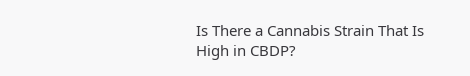Is There a Cannabis Strain That Is High in CBDP?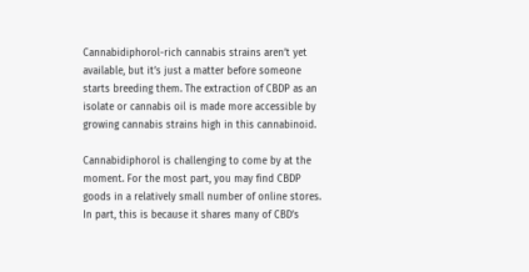Cannabidiphorol-rich cannabis strains aren’t yet available, but it’s just a matter before someone starts breeding them. The extraction of CBDP as an isolate or cannabis oil is made more accessible by growing cannabis strains high in this cannabinoid.

Cannabidiphorol is challenging to come by at the moment. For the most part, you may find CBDP goods in a relatively small number of online stores. In part, this is because it shares many of CBD’s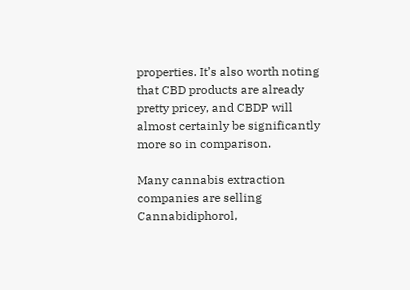properties. It’s also worth noting that CBD products are already pretty pricey, and CBDP will almost certainly be significantly more so in comparison.

Many cannabis extraction companies are selling Cannabidiphorol,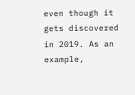even though it gets discovered in 2019. As an example,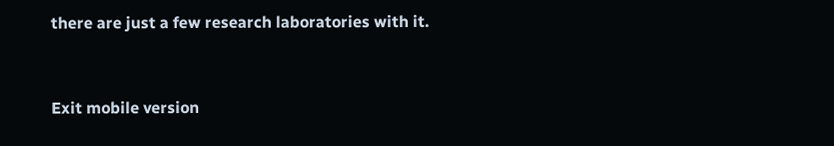there are just a few research laboratories with it.


Exit mobile version